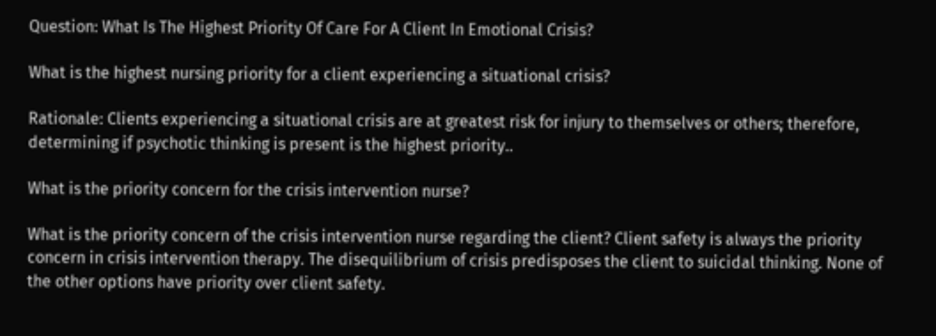Question: What Is The Highest Priority Of Care For A Client In Emotional Crisis?

What is the highest nursing priority for a client experiencing a situational crisis?

Rationale: Clients experiencing a situational crisis are at greatest risk for injury to themselves or others; therefore, determining if psychotic thinking is present is the highest priority..

What is the priority concern for the crisis intervention nurse?

What is the priority concern of the crisis intervention nurse regarding the client? Client safety is always the priority concern in crisis intervention therapy. The disequilibrium of crisis predisposes the client to suicidal thinking. None of the other options have priority over client safety.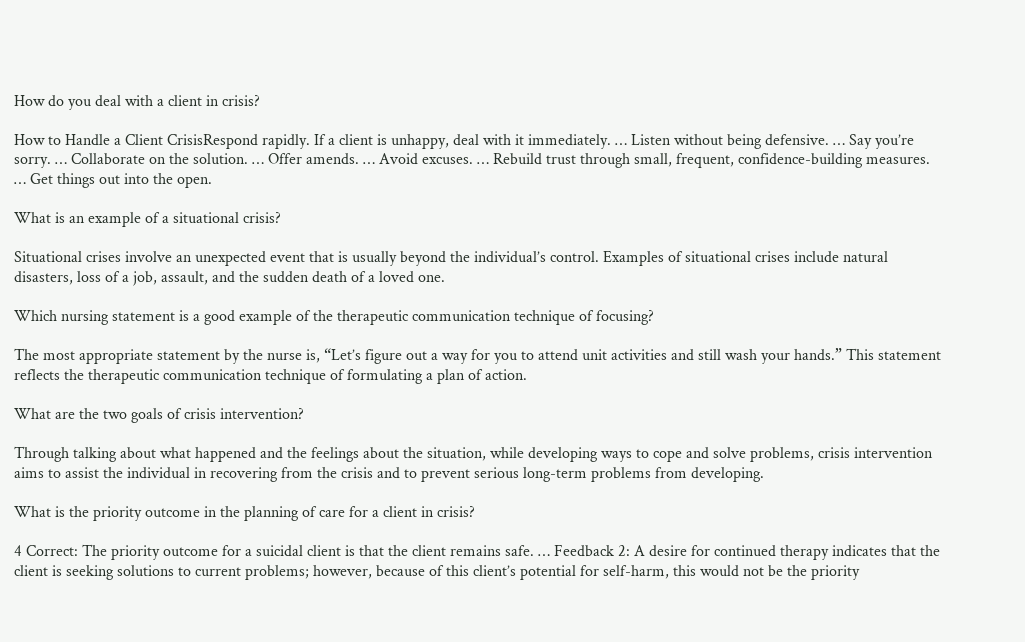How do you deal with a client in crisis?

How to Handle a Client CrisisRespond rapidly. If a client is unhappy, deal with it immediately. … Listen without being defensive. … Say you’re sorry. … Collaborate on the solution. … Offer amends. … Avoid excuses. … Rebuild trust through small, frequent, confidence-building measures. … Get things out into the open.

What is an example of a situational crisis?

Situational crises involve an unexpected event that is usually beyond the individual’s control. Examples of situational crises include natural disasters, loss of a job, assault, and the sudden death of a loved one.

Which nursing statement is a good example of the therapeutic communication technique of focusing?

The most appropriate statement by the nurse is, “Let’s figure out a way for you to attend unit activities and still wash your hands.” This statement reflects the therapeutic communication technique of formulating a plan of action.

What are the two goals of crisis intervention?

Through talking about what happened and the feelings about the situation, while developing ways to cope and solve problems, crisis intervention aims to assist the individual in recovering from the crisis and to prevent serious long-term problems from developing.

What is the priority outcome in the planning of care for a client in crisis?

4 Correct: The priority outcome for a suicidal client is that the client remains safe. … Feedback 2: A desire for continued therapy indicates that the client is seeking solutions to current problems; however, because of this client’s potential for self-harm, this would not be the priority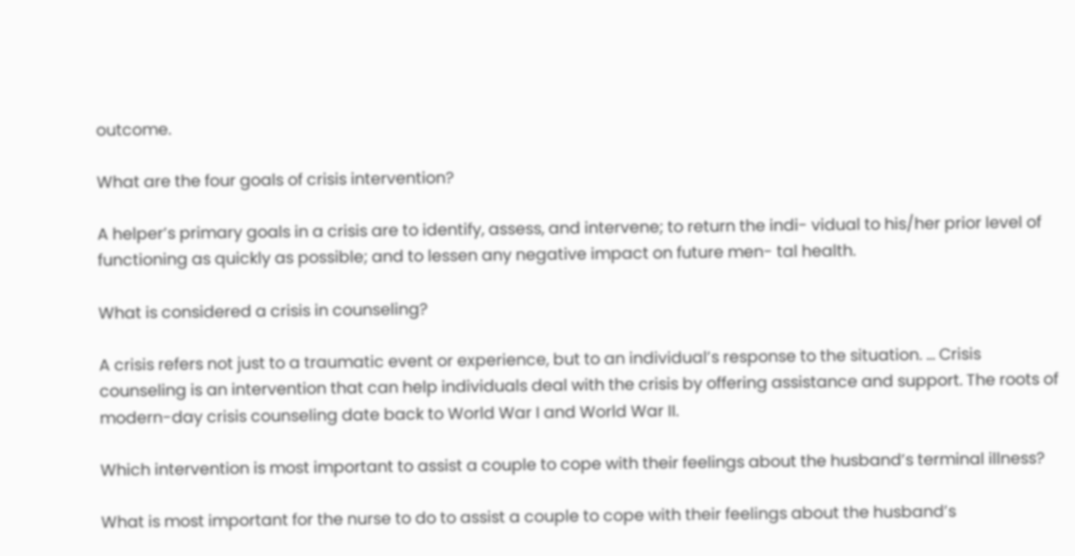outcome.

What are the four goals of crisis intervention?

A helper’s primary goals in a crisis are to identify, assess, and intervene; to return the indi- vidual to his/her prior level of functioning as quickly as possible; and to lessen any negative impact on future men- tal health.

What is considered a crisis in counseling?

A crisis refers not just to a traumatic event or experience, but to an individual’s response to the situation. … Crisis counseling is an intervention that can help individuals deal with the crisis by offering assistance and support. The roots of modern-day crisis counseling date back to World War I and World War II.

Which intervention is most important to assist a couple to cope with their feelings about the husband’s terminal illness?

What is most important for the nurse to do to assist a couple to cope with their feelings about the husband’s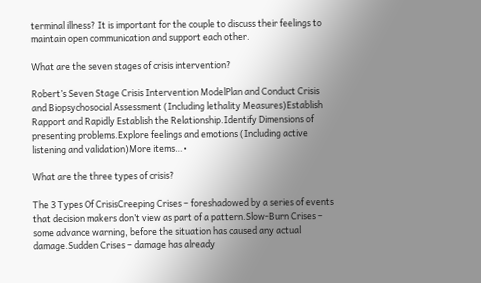terminal illness? It is important for the couple to discuss their feelings to maintain open communication and support each other.

What are the seven stages of crisis intervention?

Robert’s Seven Stage Crisis Intervention ModelPlan and Conduct Crisis and Biopsychosocial Assessment (Including lethality Measures)Establish Rapport and Rapidly Establish the Relationship.Identify Dimensions of presenting problems.Explore feelings and emotions (Including active listening and validation)More items…•

What are the three types of crisis?

The 3 Types Of CrisisCreeping Crises – foreshadowed by a series of events that decision makers don’t view as part of a pattern.Slow-Burn Crises – some advance warning, before the situation has caused any actual damage.Sudden Crises – damage has already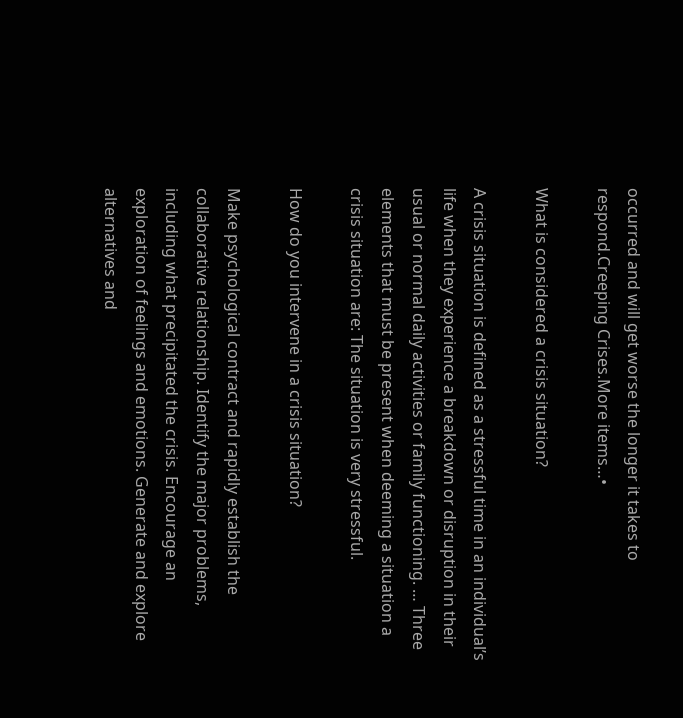occurred and will get worse the longer it takes to respond.Creeping Crises.More items…•

What is considered a crisis situation?

A crisis situation is defined as a stressful time in an individual’s life when they experience a breakdown or disruption in their usual or normal daily activities or family functioning. … Three elements that must be present when deeming a situation a crisis situation are: The situation is very stressful.

How do you intervene in a crisis situation?

Make psychological contract and rapidly establish the collaborative relationship. Identify the major problems, including what precipitated the crisis. Encourage an exploration of feelings and emotions. Generate and explore alternatives and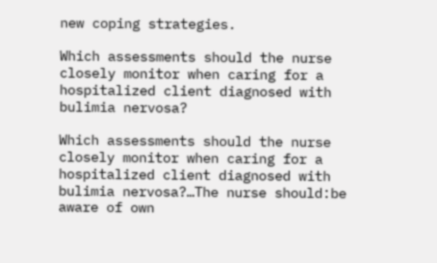new coping strategies.

Which assessments should the nurse closely monitor when caring for a hospitalized client diagnosed with bulimia nervosa?

Which assessments should the nurse closely monitor when caring for a hospitalized client diagnosed with bulimia nervosa?…The nurse should:be aware of own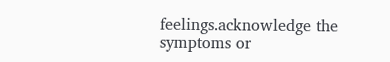feelings.acknowledge the symptoms or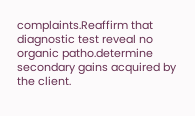complaints.Reaffirm that diagnostic test reveal no organic patho.determine secondary gains acquired by the client.